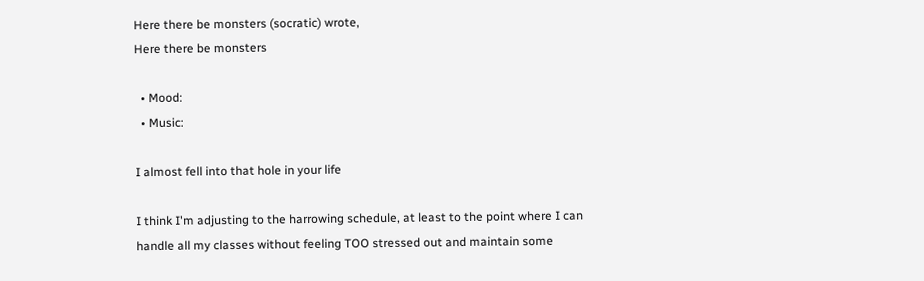Here there be monsters (socratic) wrote,
Here there be monsters

  • Mood:
  • Music:

I almost fell into that hole in your life

I think I'm adjusting to the harrowing schedule, at least to the point where I can handle all my classes without feeling TOO stressed out and maintain some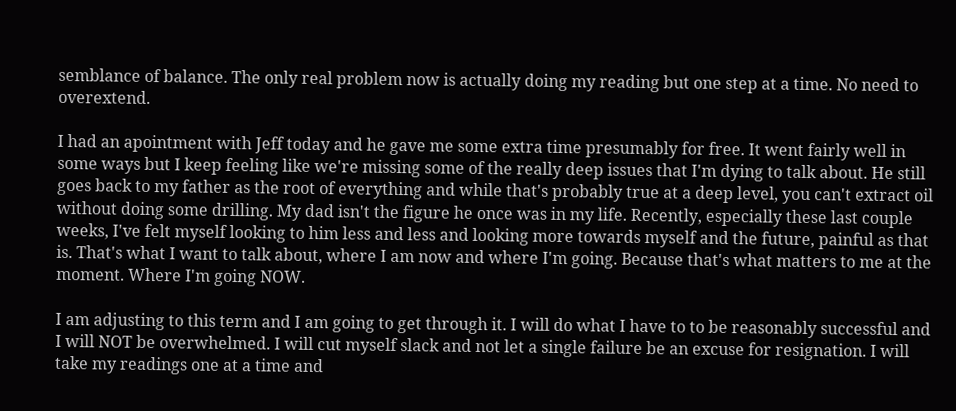semblance of balance. The only real problem now is actually doing my reading but one step at a time. No need to overextend.

I had an apointment with Jeff today and he gave me some extra time presumably for free. It went fairly well in some ways but I keep feeling like we're missing some of the really deep issues that I'm dying to talk about. He still goes back to my father as the root of everything and while that's probably true at a deep level, you can't extract oil without doing some drilling. My dad isn't the figure he once was in my life. Recently, especially these last couple weeks, I've felt myself looking to him less and less and looking more towards myself and the future, painful as that is. That's what I want to talk about, where I am now and where I'm going. Because that's what matters to me at the moment. Where I'm going NOW.

I am adjusting to this term and I am going to get through it. I will do what I have to to be reasonably successful and I will NOT be overwhelmed. I will cut myself slack and not let a single failure be an excuse for resignation. I will take my readings one at a time and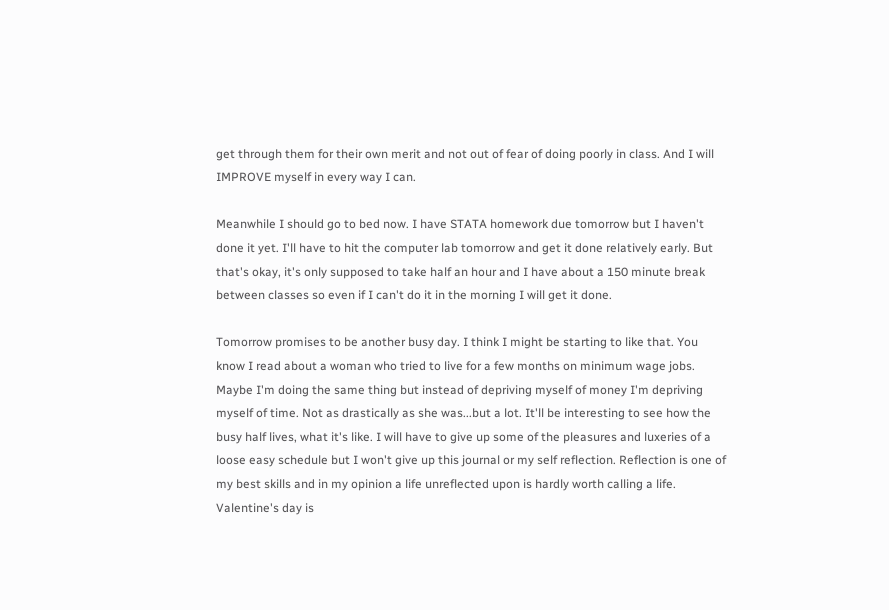get through them for their own merit and not out of fear of doing poorly in class. And I will IMPROVE myself in every way I can.

Meanwhile I should go to bed now. I have STATA homework due tomorrow but I haven't done it yet. I'll have to hit the computer lab tomorrow and get it done relatively early. But that's okay, it's only supposed to take half an hour and I have about a 150 minute break between classes so even if I can't do it in the morning I will get it done.

Tomorrow promises to be another busy day. I think I might be starting to like that. You know I read about a woman who tried to live for a few months on minimum wage jobs. Maybe I'm doing the same thing but instead of depriving myself of money I'm depriving myself of time. Not as drastically as she was...but a lot. It'll be interesting to see how the busy half lives, what it's like. I will have to give up some of the pleasures and luxeries of a loose easy schedule but I won't give up this journal or my self reflection. Reflection is one of my best skills and in my opinion a life unreflected upon is hardly worth calling a life. Valentine's day is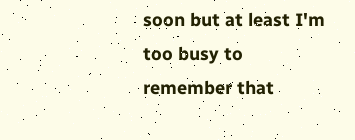soon but at least I'm too busy to remember that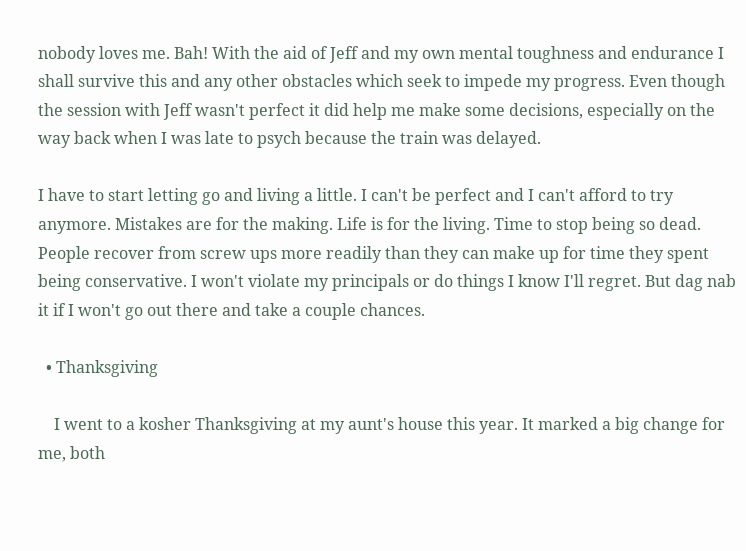nobody loves me. Bah! With the aid of Jeff and my own mental toughness and endurance I shall survive this and any other obstacles which seek to impede my progress. Even though the session with Jeff wasn't perfect it did help me make some decisions, especially on the way back when I was late to psych because the train was delayed.

I have to start letting go and living a little. I can't be perfect and I can't afford to try anymore. Mistakes are for the making. Life is for the living. Time to stop being so dead. People recover from screw ups more readily than they can make up for time they spent being conservative. I won't violate my principals or do things I know I'll regret. But dag nab it if I won't go out there and take a couple chances.

  • Thanksgiving

    I went to a kosher Thanksgiving at my aunt's house this year. It marked a big change for me, both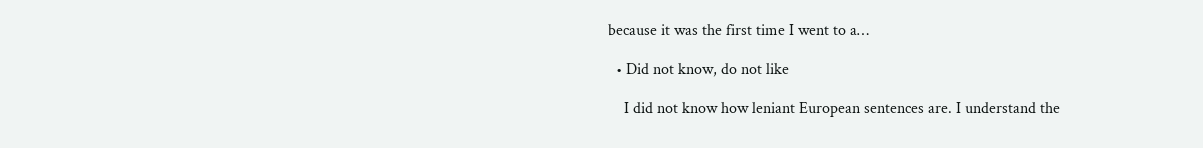because it was the first time I went to a…

  • Did not know, do not like

    I did not know how leniant European sentences are. I understand the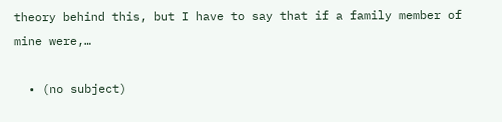theory behind this, but I have to say that if a family member of mine were,…

  • (no subject)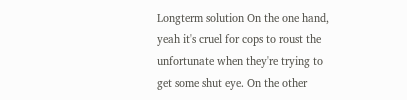Longterm solution On the one hand, yeah it's cruel for cops to roust the unfortunate when they're trying to get some shut eye. On the other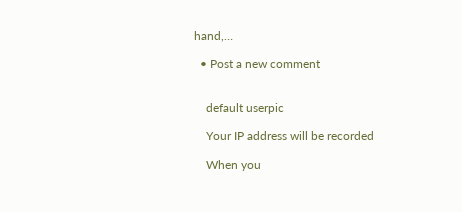hand,…

  • Post a new comment


    default userpic

    Your IP address will be recorded

    When you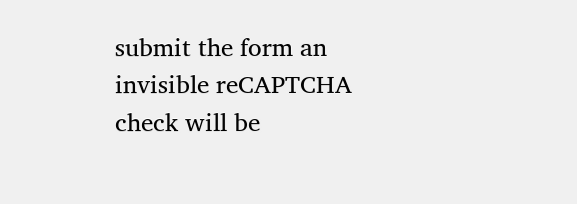submit the form an invisible reCAPTCHA check will be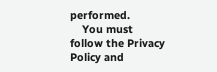performed.
    You must follow the Privacy Policy and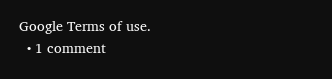Google Terms of use.
  • 1 comment